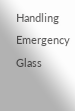Handling Emergency Glass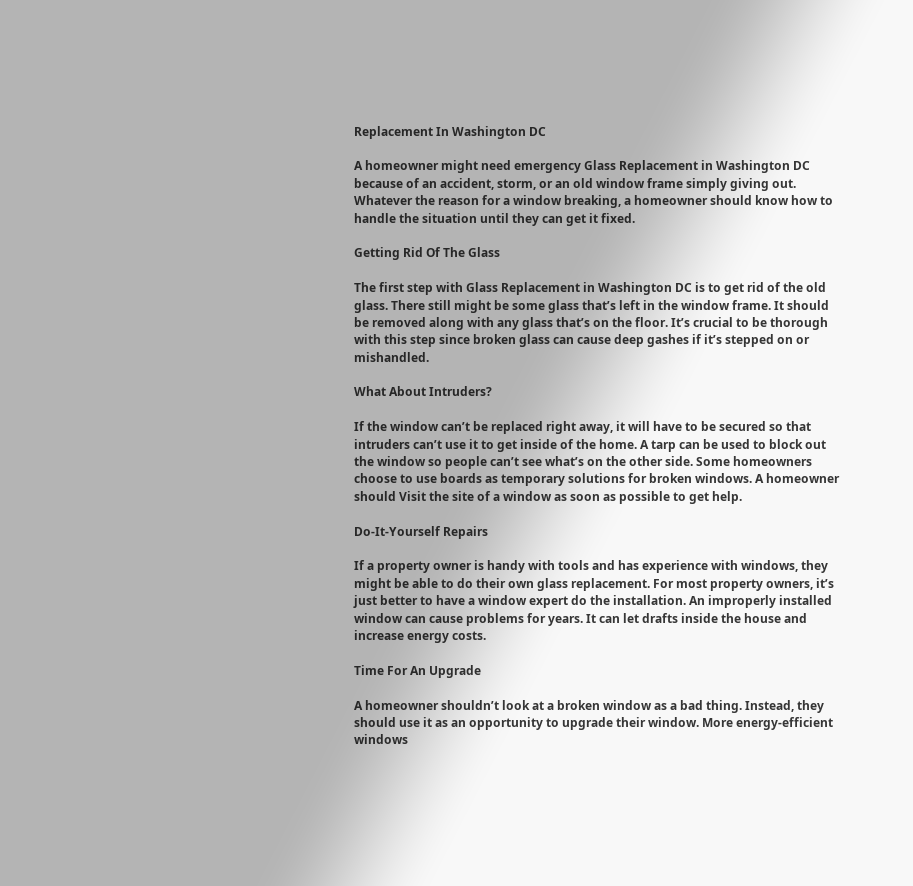Replacement In Washington DC

A homeowner might need emergency Glass Replacement in Washington DC because of an accident, storm, or an old window frame simply giving out. Whatever the reason for a window breaking, a homeowner should know how to handle the situation until they can get it fixed.

Getting Rid Of The Glass

The first step with Glass Replacement in Washington DC is to get rid of the old glass. There still might be some glass that’s left in the window frame. It should be removed along with any glass that’s on the floor. It’s crucial to be thorough with this step since broken glass can cause deep gashes if it’s stepped on or mishandled.

What About Intruders?

If the window can’t be replaced right away, it will have to be secured so that intruders can’t use it to get inside of the home. A tarp can be used to block out the window so people can’t see what’s on the other side. Some homeowners choose to use boards as temporary solutions for broken windows. A homeowner should Visit the site of a window as soon as possible to get help.

Do-It-Yourself Repairs

If a property owner is handy with tools and has experience with windows, they might be able to do their own glass replacement. For most property owners, it’s just better to have a window expert do the installation. An improperly installed window can cause problems for years. It can let drafts inside the house and increase energy costs.

Time For An Upgrade

A homeowner shouldn’t look at a broken window as a bad thing. Instead, they should use it as an opportunity to upgrade their window. More energy-efficient windows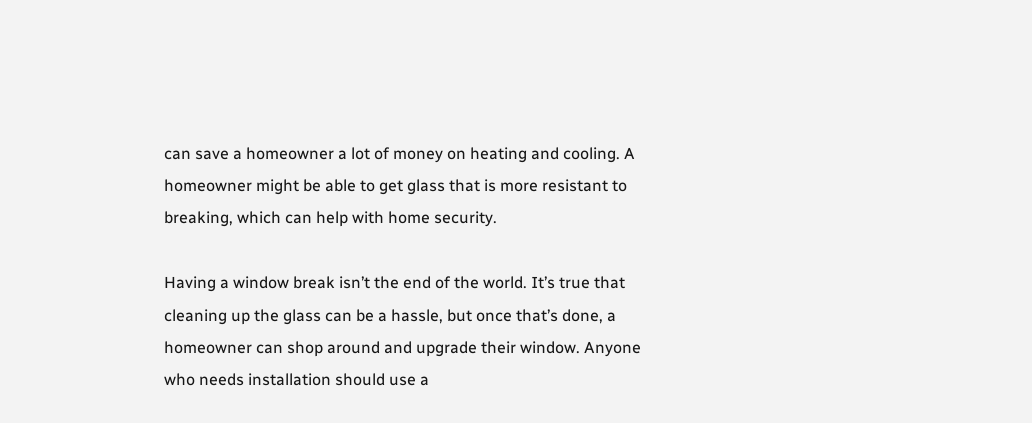can save a homeowner a lot of money on heating and cooling. A homeowner might be able to get glass that is more resistant to breaking, which can help with home security.

Having a window break isn’t the end of the world. It’s true that cleaning up the glass can be a hassle, but once that’s done, a homeowner can shop around and upgrade their window. Anyone who needs installation should use a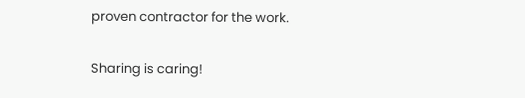proven contractor for the work.

Sharing is caring!